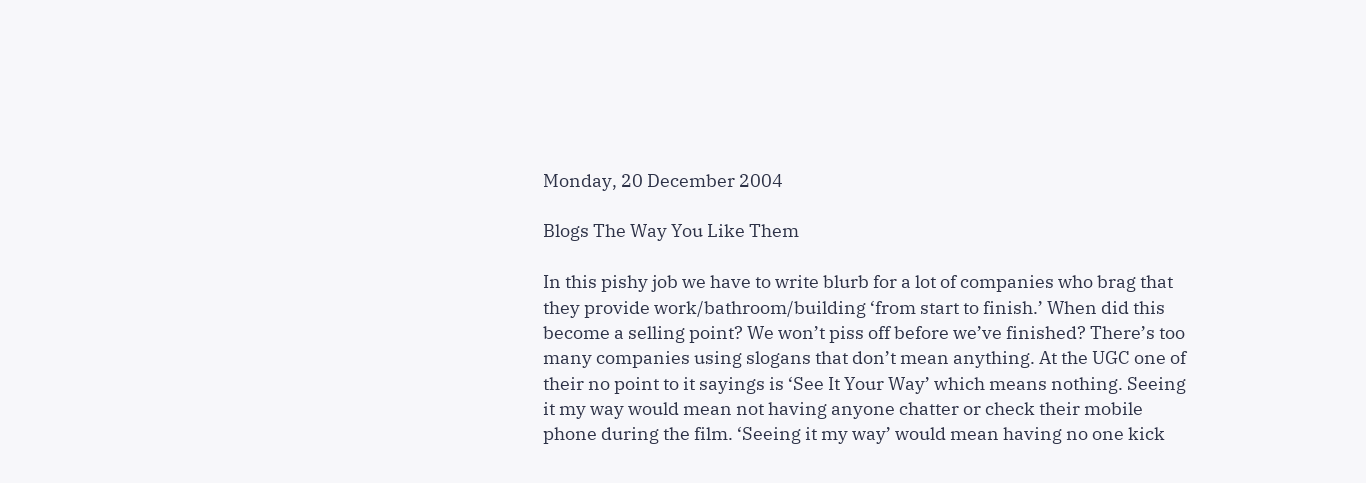Monday, 20 December 2004

Blogs The Way You Like Them

In this pishy job we have to write blurb for a lot of companies who brag that they provide work/bathroom/building ‘from start to finish.’ When did this become a selling point? We won’t piss off before we’ve finished? There’s too many companies using slogans that don’t mean anything. At the UGC one of their no point to it sayings is ‘See It Your Way’ which means nothing. Seeing it my way would mean not having anyone chatter or check their mobile phone during the film. ‘Seeing it my way’ would mean having no one kick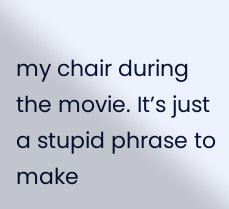my chair during the movie. It’s just a stupid phrase to make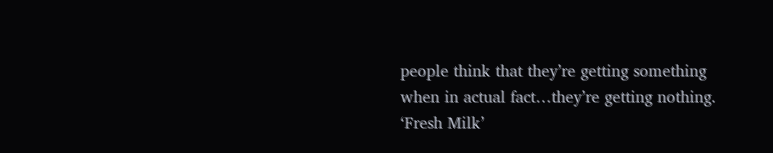people think that they’re getting something when in actual fact…they’re getting nothing. ‘Fresh Milk’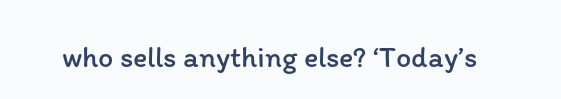who sells anything else? ‘Today’s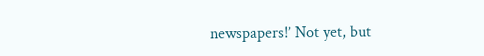newspapers!’ Not yet, but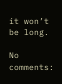it won’t be long.

No comments: